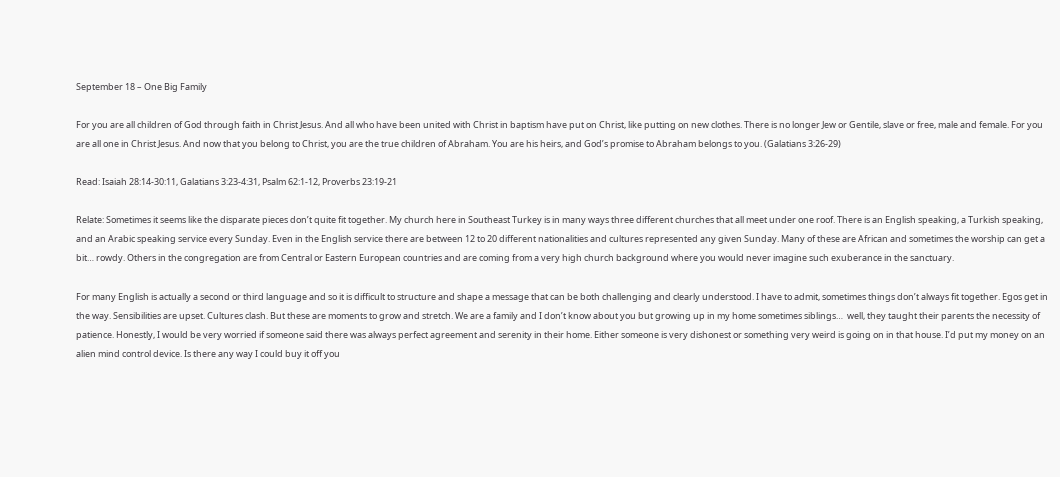September 18 – One Big Family

For you are all children of God through faith in Christ Jesus. And all who have been united with Christ in baptism have put on Christ, like putting on new clothes. There is no longer Jew or Gentile, slave or free, male and female. For you are all one in Christ Jesus. And now that you belong to Christ, you are the true children of Abraham. You are his heirs, and God’s promise to Abraham belongs to you. (Galatians 3:26-29)

Read: Isaiah 28:14-30:11, Galatians 3:23-4:31, Psalm 62:1-12, Proverbs 23:19-21

Relate: Sometimes it seems like the disparate pieces don’t quite fit together. My church here in Southeast Turkey is in many ways three different churches that all meet under one roof. There is an English speaking, a Turkish speaking, and an Arabic speaking service every Sunday. Even in the English service there are between 12 to 20 different nationalities and cultures represented any given Sunday. Many of these are African and sometimes the worship can get a bit… rowdy. Others in the congregation are from Central or Eastern European countries and are coming from a very high church background where you would never imagine such exuberance in the sanctuary.

For many English is actually a second or third language and so it is difficult to structure and shape a message that can be both challenging and clearly understood. I have to admit, sometimes things don’t always fit together. Egos get in the way. Sensibilities are upset. Cultures clash. But these are moments to grow and stretch. We are a family and I don’t know about you but growing up in my home sometimes siblings…  well, they taught their parents the necessity of patience. Honestly, I would be very worried if someone said there was always perfect agreement and serenity in their home. Either someone is very dishonest or something very weird is going on in that house. I’d put my money on an alien mind control device. Is there any way I could buy it off you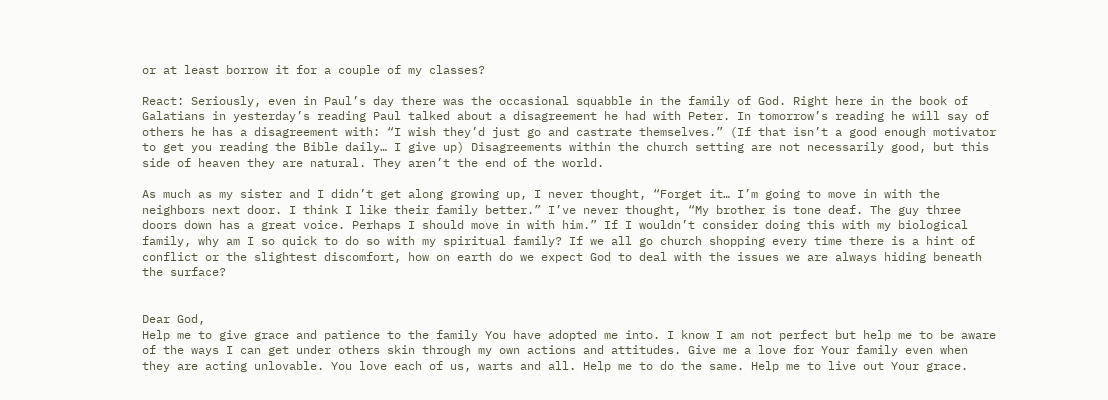or at least borrow it for a couple of my classes?

React: Seriously, even in Paul’s day there was the occasional squabble in the family of God. Right here in the book of Galatians in yesterday’s reading Paul talked about a disagreement he had with Peter. In tomorrow’s reading he will say of others he has a disagreement with: “I wish they’d just go and castrate themselves.” (If that isn’t a good enough motivator to get you reading the Bible daily… I give up) Disagreements within the church setting are not necessarily good, but this side of heaven they are natural. They aren’t the end of the world.

As much as my sister and I didn’t get along growing up, I never thought, “Forget it… I’m going to move in with the neighbors next door. I think I like their family better.” I’ve never thought, “My brother is tone deaf. The guy three doors down has a great voice. Perhaps I should move in with him.” If I wouldn’t consider doing this with my biological family, why am I so quick to do so with my spiritual family? If we all go church shopping every time there is a hint of conflict or the slightest discomfort, how on earth do we expect God to deal with the issues we are always hiding beneath the surface?


Dear God,
Help me to give grace and patience to the family You have adopted me into. I know I am not perfect but help me to be aware of the ways I can get under others skin through my own actions and attitudes. Give me a love for Your family even when they are acting unlovable. You love each of us, warts and all. Help me to do the same. Help me to live out Your grace.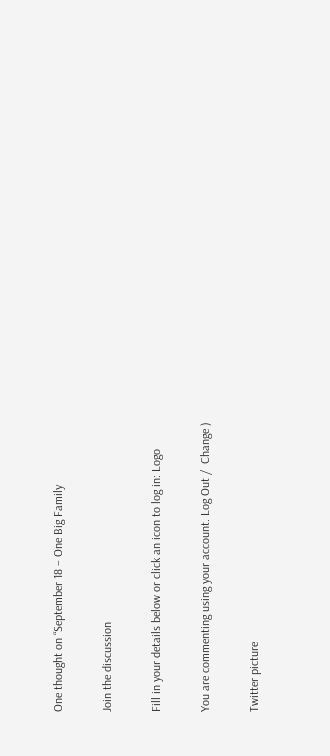One thought on “September 18 – One Big Family

Join the discussion

Fill in your details below or click an icon to log in: Logo

You are commenting using your account. Log Out /  Change )

Twitter picture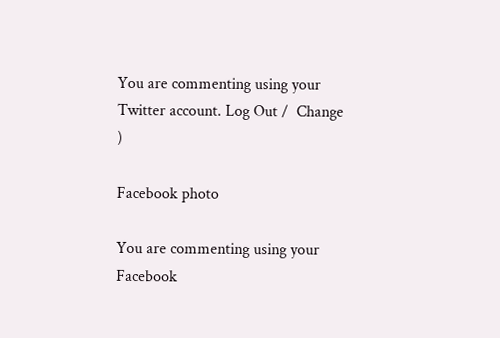You are commenting using your Twitter account. Log Out /  Change )

Facebook photo

You are commenting using your Facebook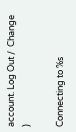account. Log Out /  Change )

Connecting to %s